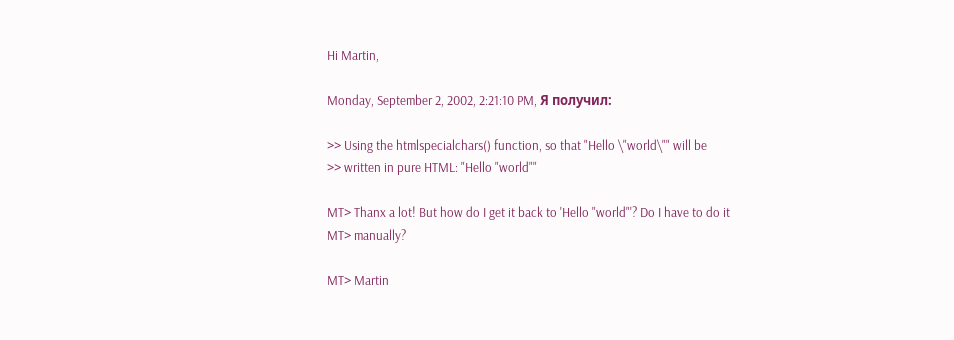Hi Martin,

Monday, September 2, 2002, 2:21:10 PM, Я получил:

>> Using the htmlspecialchars() function, so that "Hello \"world\"" will be
>> written in pure HTML: "Hello "world""

MT> Thanx a lot! But how do I get it back to 'Hello "world"'? Do I have to do it
MT> manually?

MT> Martin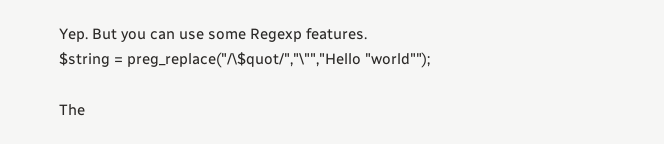Yep. But you can use some Regexp features.
$string = preg_replace("/\$quot/","\"","Hello "world"");

The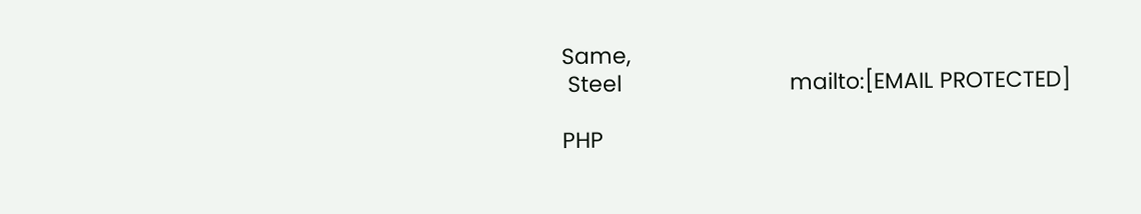Same,
 Steel                            mailto:[EMAIL PROTECTED]

PHP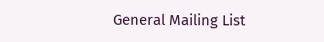General Mailing List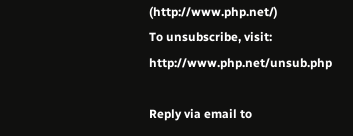(http://www.php.net/)
To unsubscribe, visit: http://www.php.net/unsub.php

Reply via email to